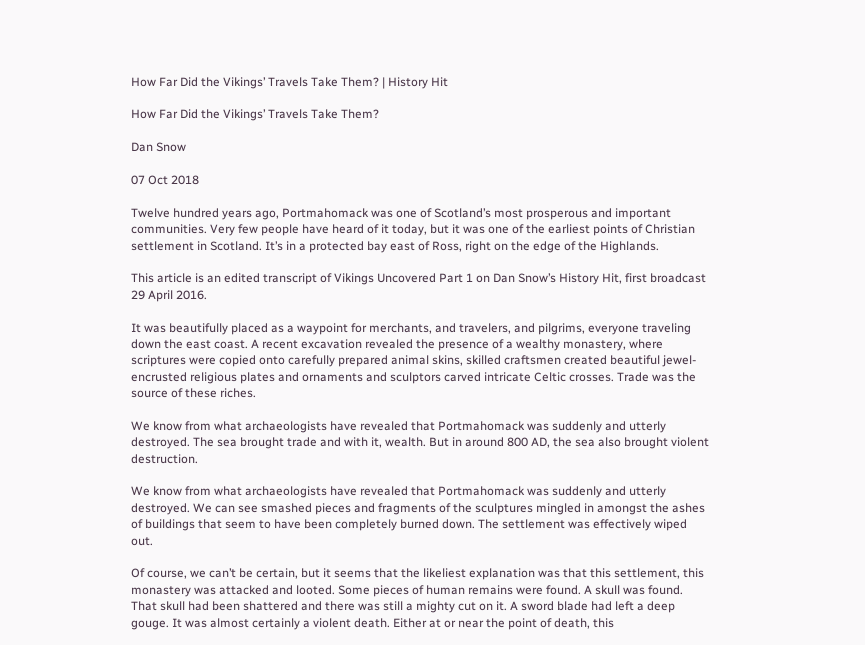How Far Did the Vikings’ Travels Take Them? | History Hit

How Far Did the Vikings’ Travels Take Them?

Dan Snow

07 Oct 2018

Twelve hundred years ago, Portmahomack was one of Scotland’s most prosperous and important communities. Very few people have heard of it today, but it was one of the earliest points of Christian settlement in Scotland. It’s in a protected bay east of Ross, right on the edge of the Highlands.

This article is an edited transcript of Vikings Uncovered Part 1 on Dan Snow’s History Hit, first broadcast 29 April 2016.

It was beautifully placed as a waypoint for merchants, and travelers, and pilgrims, everyone traveling down the east coast. A recent excavation revealed the presence of a wealthy monastery, where scriptures were copied onto carefully prepared animal skins, skilled craftsmen created beautiful jewel-encrusted religious plates and ornaments and sculptors carved intricate Celtic crosses. Trade was the source of these riches.

We know from what archaeologists have revealed that Portmahomack was suddenly and utterly destroyed. The sea brought trade and with it, wealth. But in around 800 AD, the sea also brought violent destruction.

We know from what archaeologists have revealed that Portmahomack was suddenly and utterly destroyed. We can see smashed pieces and fragments of the sculptures mingled in amongst the ashes of buildings that seem to have been completely burned down. The settlement was effectively wiped out.

Of course, we can’t be certain, but it seems that the likeliest explanation was that this settlement, this monastery was attacked and looted. Some pieces of human remains were found. A skull was found. That skull had been shattered and there was still a mighty cut on it. A sword blade had left a deep gouge. It was almost certainly a violent death. Either at or near the point of death, this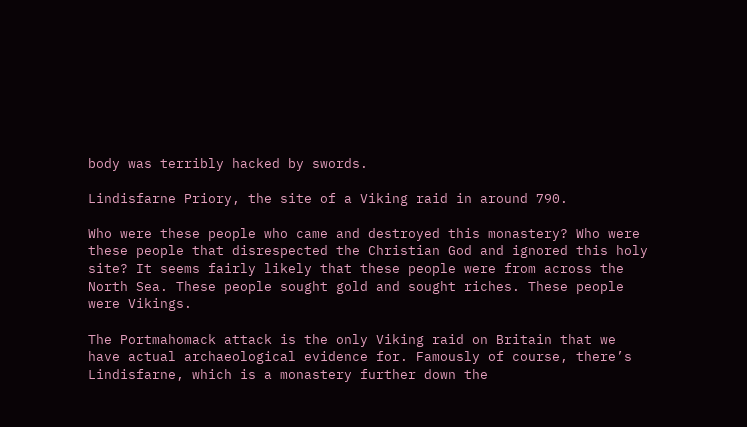body was terribly hacked by swords.

Lindisfarne Priory, the site of a Viking raid in around 790.

Who were these people who came and destroyed this monastery? Who were these people that disrespected the Christian God and ignored this holy site? It seems fairly likely that these people were from across the North Sea. These people sought gold and sought riches. These people were Vikings.

The Portmahomack attack is the only Viking raid on Britain that we have actual archaeological evidence for. Famously of course, there’s Lindisfarne, which is a monastery further down the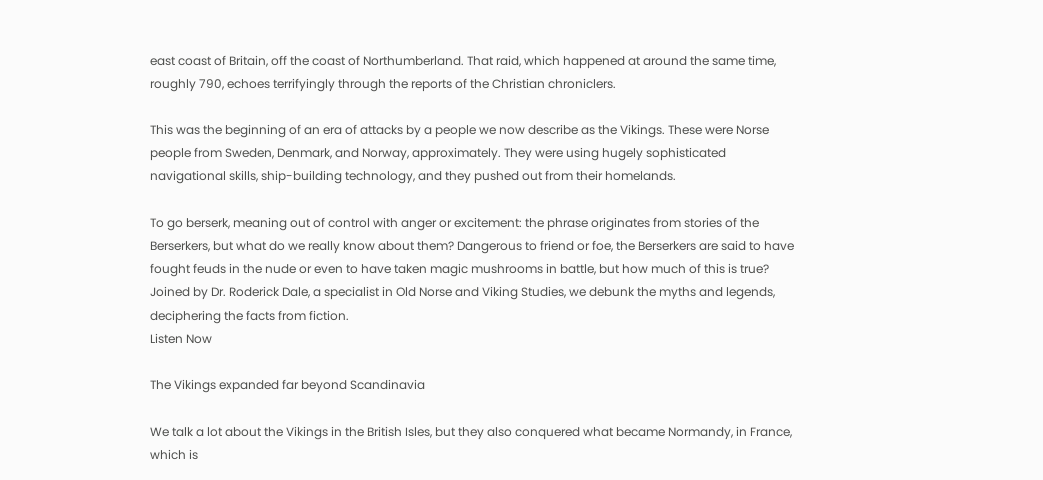east coast of Britain, off the coast of Northumberland. That raid, which happened at around the same time, roughly 790, echoes terrifyingly through the reports of the Christian chroniclers.

This was the beginning of an era of attacks by a people we now describe as the Vikings. These were Norse people from Sweden, Denmark, and Norway, approximately. They were using hugely sophisticated navigational skills, ship-building technology, and they pushed out from their homelands.

To go berserk, meaning out of control with anger or excitement: the phrase originates from stories of the Berserkers, but what do we really know about them? Dangerous to friend or foe, the Berserkers are said to have fought feuds in the nude or even to have taken magic mushrooms in battle, but how much of this is true? Joined by Dr. Roderick Dale, a specialist in Old Norse and Viking Studies, we debunk the myths and legends, deciphering the facts from fiction.
Listen Now

The Vikings expanded far beyond Scandinavia

We talk a lot about the Vikings in the British Isles, but they also conquered what became Normandy, in France, which is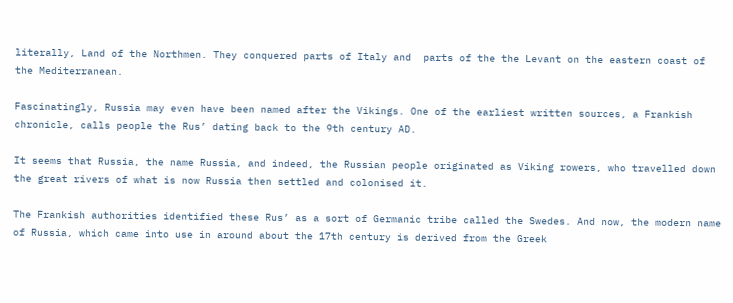literally, Land of the Northmen. They conquered parts of Italy and  parts of the the Levant on the eastern coast of the Mediterranean.

Fascinatingly, Russia may even have been named after the Vikings. One of the earliest written sources, a Frankish chronicle, calls people the Rus’ dating back to the 9th century AD.

It seems that Russia, the name Russia, and indeed, the Russian people originated as Viking rowers, who travelled down the great rivers of what is now Russia then settled and colonised it.

The Frankish authorities identified these Rus’ as a sort of Germanic tribe called the Swedes. And now, the modern name of Russia, which came into use in around about the 17th century is derived from the Greek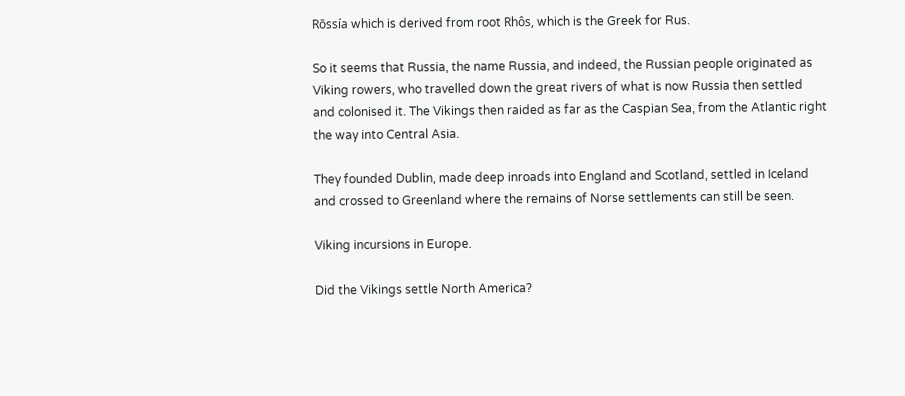Rōssía which is derived from root Rhôs, which is the Greek for Rus.

So it seems that Russia, the name Russia, and indeed, the Russian people originated as Viking rowers, who travelled down the great rivers of what is now Russia then settled and colonised it. The Vikings then raided as far as the Caspian Sea, from the Atlantic right the way into Central Asia.

They founded Dublin, made deep inroads into England and Scotland, settled in Iceland and crossed to Greenland where the remains of Norse settlements can still be seen.

Viking incursions in Europe.

Did the Vikings settle North America?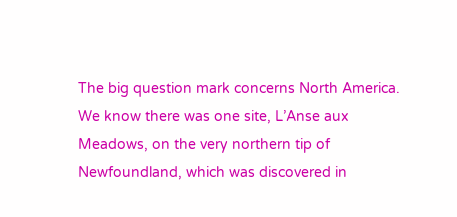The big question mark concerns North America. We know there was one site, L’Anse aux Meadows, on the very northern tip of Newfoundland, which was discovered in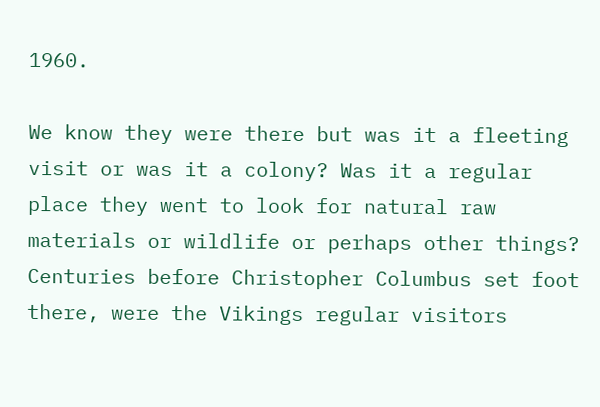1960.

We know they were there but was it a fleeting visit or was it a colony? Was it a regular place they went to look for natural raw materials or wildlife or perhaps other things? Centuries before Christopher Columbus set foot there, were the Vikings regular visitors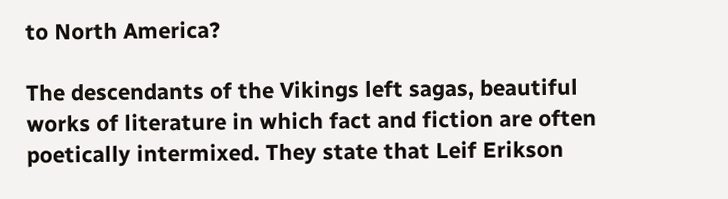to North America?

The descendants of the Vikings left sagas, beautiful works of literature in which fact and fiction are often poetically intermixed. They state that Leif Erikson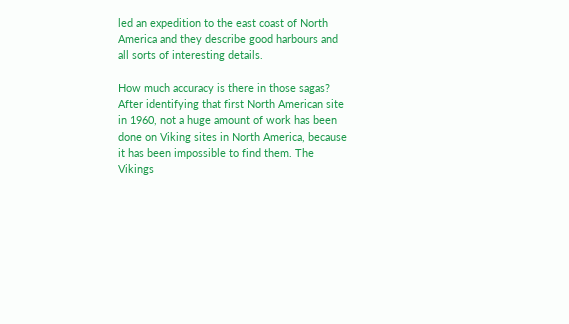led an expedition to the east coast of North America and they describe good harbours and all sorts of interesting details.

How much accuracy is there in those sagas? After identifying that first North American site in 1960, not a huge amount of work has been done on Viking sites in North America, because it has been impossible to find them. The Vikings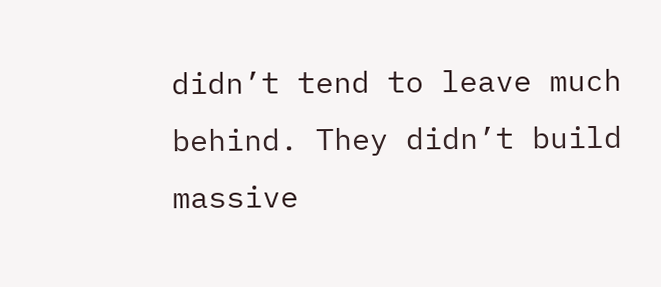didn’t tend to leave much behind. They didn’t build massive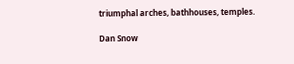triumphal arches, bathhouses, temples.

Dan Snow